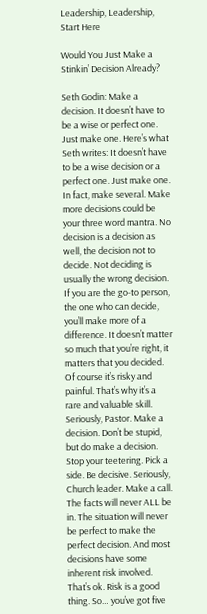Leadership, Leadership, Start Here

Would You Just Make a Stinkin’ Decision Already?

Seth Godin: Make a decision. It doesn’t have to be a wise or perfect one. Just make one. Here’s what Seth writes: It doesn’t have to be a wise decision or a perfect one. Just make one. In fact, make several. Make more decisions could be your three word mantra. No decision is a decision as well, the decision not to decide. Not deciding is usually the wrong decision. If you are the go-to person, the one who can decide, you’ll make more of a difference. It doesn’t matter so much that you’re right, it matters that you decided. Of course it’s risky and painful. That’s why it’s a rare and valuable skill. Seriously, Pastor. Make a decision. Don’t be stupid, but do make a decision. Stop your teetering. Pick a side. Be decisive. Seriously, Church leader. Make a call. The facts will never ALL be in. The situation will never be perfect to make the perfect decision. And most decisions have some inherent risk involved. That’s ok. Risk is a good thing. So… you’ve got five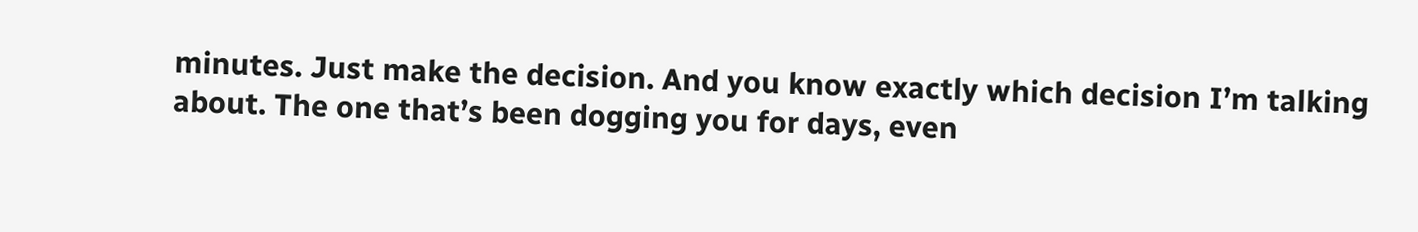minutes. Just make the decision. And you know exactly which decision I’m talking about. The one that’s been dogging you for days, even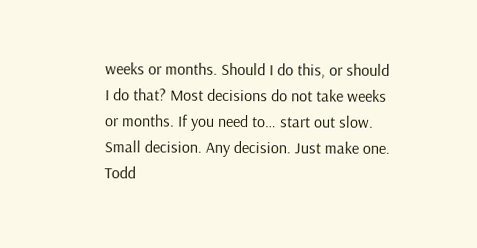weeks or months. Should I do this, or should I do that? Most decisions do not take weeks or months. If you need to… start out slow. Small decision. Any decision. Just make one. Todd